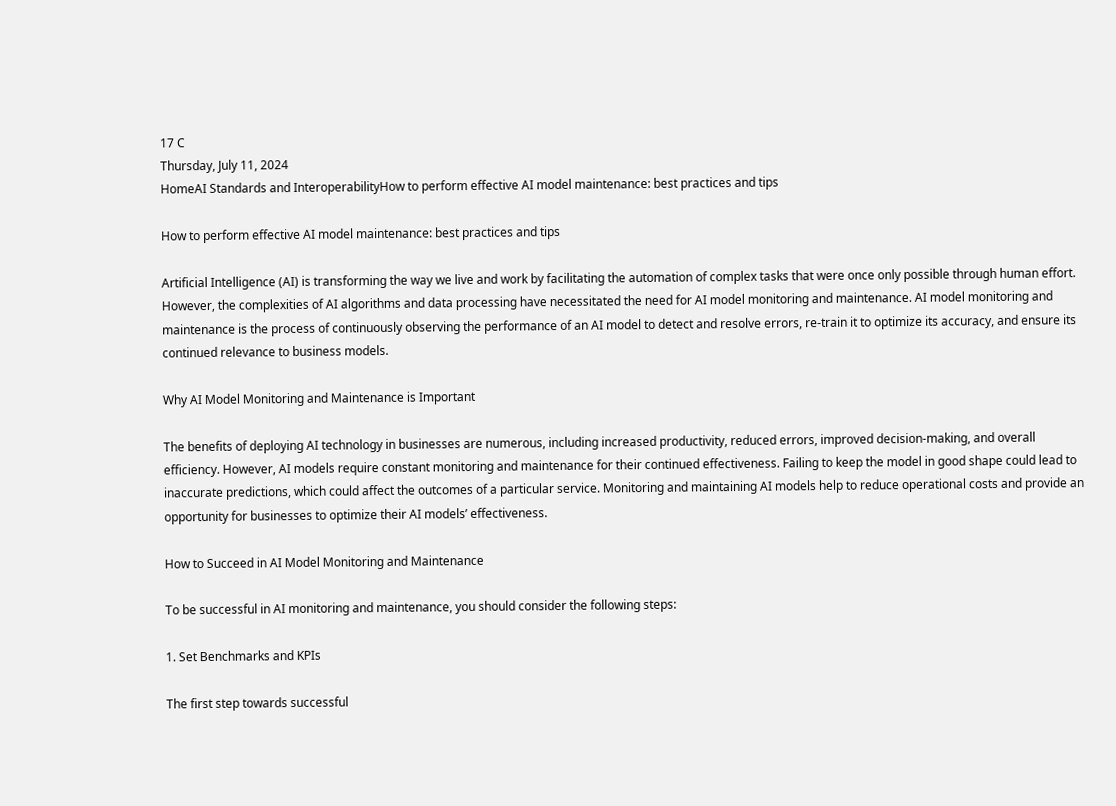17 C
Thursday, July 11, 2024
HomeAI Standards and InteroperabilityHow to perform effective AI model maintenance: best practices and tips

How to perform effective AI model maintenance: best practices and tips

Artificial Intelligence (AI) is transforming the way we live and work by facilitating the automation of complex tasks that were once only possible through human effort. However, the complexities of AI algorithms and data processing have necessitated the need for AI model monitoring and maintenance. AI model monitoring and maintenance is the process of continuously observing the performance of an AI model to detect and resolve errors, re-train it to optimize its accuracy, and ensure its continued relevance to business models.

Why AI Model Monitoring and Maintenance is Important

The benefits of deploying AI technology in businesses are numerous, including increased productivity, reduced errors, improved decision-making, and overall efficiency. However, AI models require constant monitoring and maintenance for their continued effectiveness. Failing to keep the model in good shape could lead to inaccurate predictions, which could affect the outcomes of a particular service. Monitoring and maintaining AI models help to reduce operational costs and provide an opportunity for businesses to optimize their AI models’ effectiveness.

How to Succeed in AI Model Monitoring and Maintenance

To be successful in AI monitoring and maintenance, you should consider the following steps:

1. Set Benchmarks and KPIs

The first step towards successful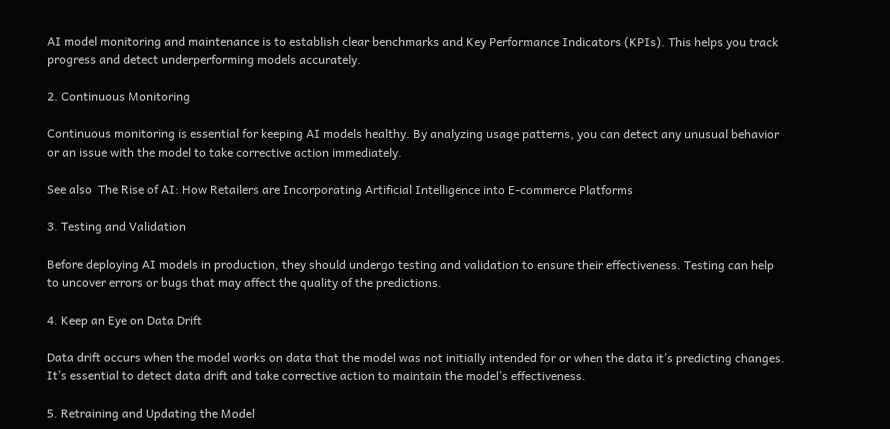AI model monitoring and maintenance is to establish clear benchmarks and Key Performance Indicators (KPIs). This helps you track progress and detect underperforming models accurately.

2. Continuous Monitoring

Continuous monitoring is essential for keeping AI models healthy. By analyzing usage patterns, you can detect any unusual behavior or an issue with the model to take corrective action immediately.

See also  The Rise of AI: How Retailers are Incorporating Artificial Intelligence into E-commerce Platforms

3. Testing and Validation

Before deploying AI models in production, they should undergo testing and validation to ensure their effectiveness. Testing can help to uncover errors or bugs that may affect the quality of the predictions.

4. Keep an Eye on Data Drift

Data drift occurs when the model works on data that the model was not initially intended for or when the data it’s predicting changes. It’s essential to detect data drift and take corrective action to maintain the model’s effectiveness.

5. Retraining and Updating the Model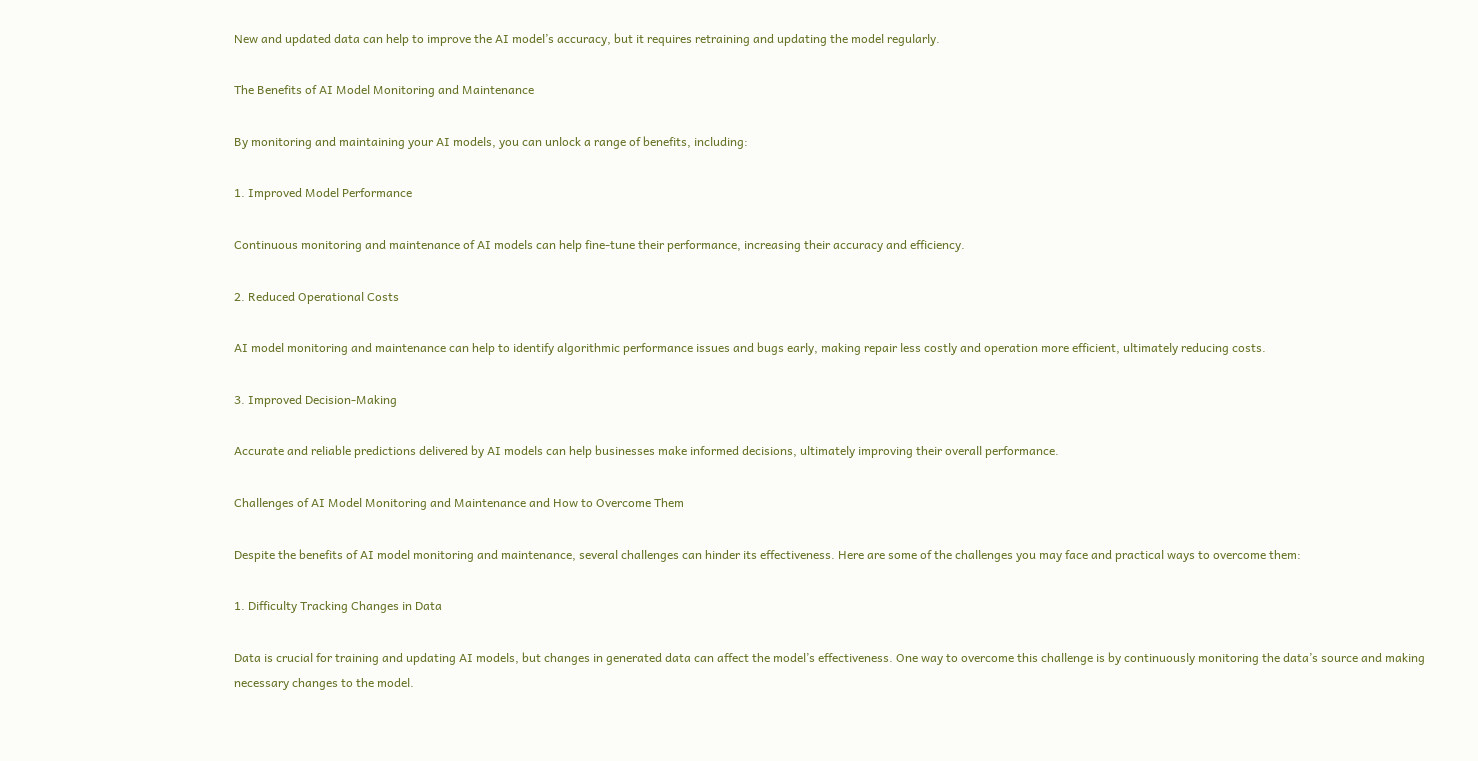New and updated data can help to improve the AI model’s accuracy, but it requires retraining and updating the model regularly.

The Benefits of AI Model Monitoring and Maintenance

By monitoring and maintaining your AI models, you can unlock a range of benefits, including:

1. Improved Model Performance

Continuous monitoring and maintenance of AI models can help fine-tune their performance, increasing their accuracy and efficiency.

2. Reduced Operational Costs

AI model monitoring and maintenance can help to identify algorithmic performance issues and bugs early, making repair less costly and operation more efficient, ultimately reducing costs.

3. Improved Decision-Making

Accurate and reliable predictions delivered by AI models can help businesses make informed decisions, ultimately improving their overall performance.

Challenges of AI Model Monitoring and Maintenance and How to Overcome Them

Despite the benefits of AI model monitoring and maintenance, several challenges can hinder its effectiveness. Here are some of the challenges you may face and practical ways to overcome them:

1. Difficulty Tracking Changes in Data

Data is crucial for training and updating AI models, but changes in generated data can affect the model’s effectiveness. One way to overcome this challenge is by continuously monitoring the data’s source and making necessary changes to the model.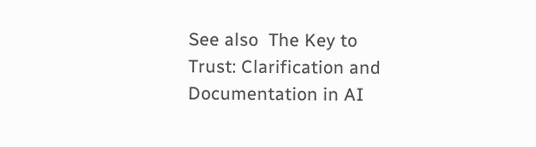See also  The Key to Trust: Clarification and Documentation in AI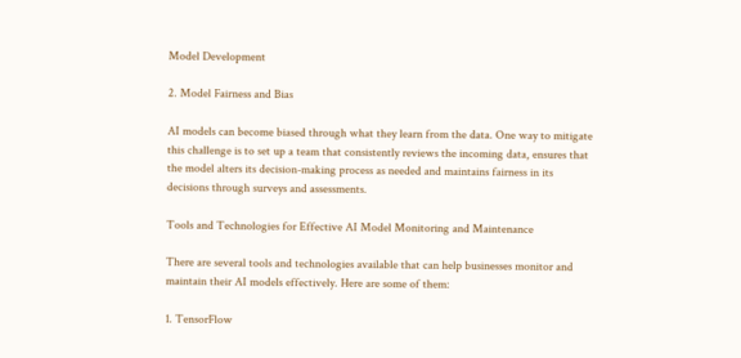Model Development

2. Model Fairness and Bias

AI models can become biased through what they learn from the data. One way to mitigate this challenge is to set up a team that consistently reviews the incoming data, ensures that the model alters its decision-making process as needed and maintains fairness in its decisions through surveys and assessments.

Tools and Technologies for Effective AI Model Monitoring and Maintenance

There are several tools and technologies available that can help businesses monitor and maintain their AI models effectively. Here are some of them:

1. TensorFlow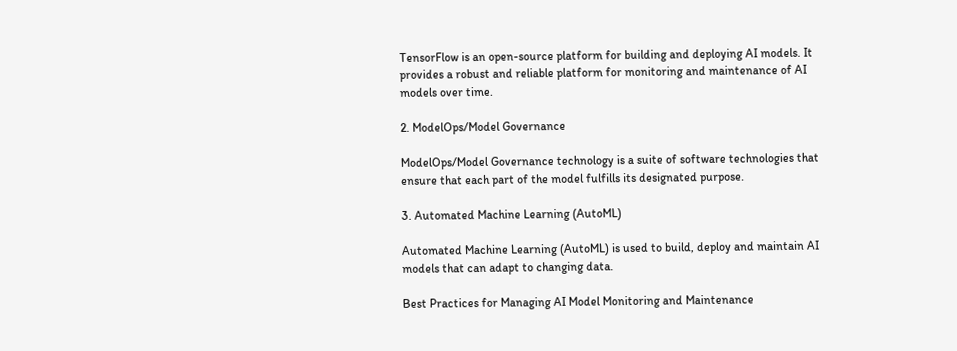TensorFlow is an open-source platform for building and deploying AI models. It provides a robust and reliable platform for monitoring and maintenance of AI models over time.

2. ModelOps/Model Governance

ModelOps/Model Governance technology is a suite of software technologies that ensure that each part of the model fulfills its designated purpose.

3. Automated Machine Learning (AutoML)

Automated Machine Learning (AutoML) is used to build, deploy and maintain AI models that can adapt to changing data.

Best Practices for Managing AI Model Monitoring and Maintenance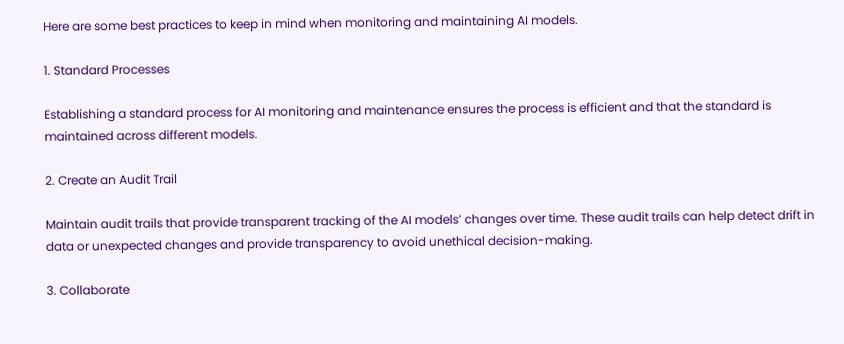Here are some best practices to keep in mind when monitoring and maintaining AI models.

1. Standard Processes

Establishing a standard process for AI monitoring and maintenance ensures the process is efficient and that the standard is maintained across different models.

2. Create an Audit Trail

Maintain audit trails that provide transparent tracking of the AI models’ changes over time. These audit trails can help detect drift in data or unexpected changes and provide transparency to avoid unethical decision-making.

3. Collaborate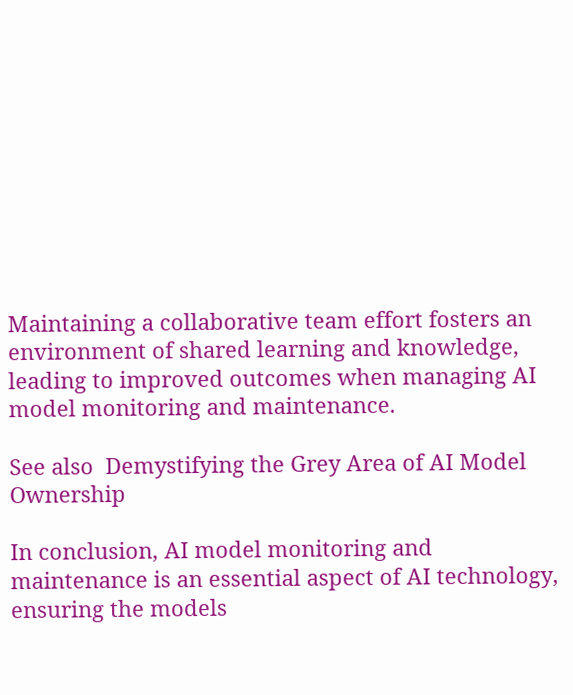Maintaining a collaborative team effort fosters an environment of shared learning and knowledge, leading to improved outcomes when managing AI model monitoring and maintenance.

See also  Demystifying the Grey Area of AI Model Ownership

In conclusion, AI model monitoring and maintenance is an essential aspect of AI technology, ensuring the models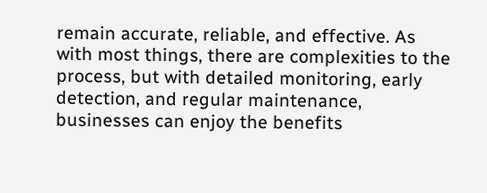remain accurate, reliable, and effective. As with most things, there are complexities to the process, but with detailed monitoring, early detection, and regular maintenance, businesses can enjoy the benefits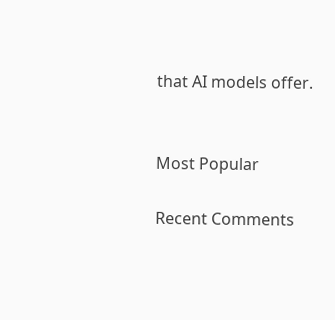that AI models offer.


Most Popular

Recent Comments